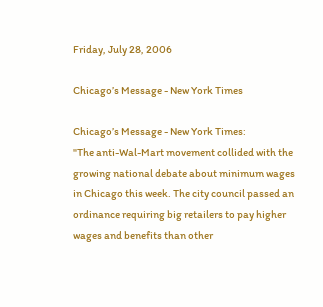Friday, July 28, 2006

Chicago’s Message - New York Times

Chicago’s Message - New York Times:
"The anti-Wal-Mart movement collided with the growing national debate about minimum wages in Chicago this week. The city council passed an ordinance requiring big retailers to pay higher wages and benefits than other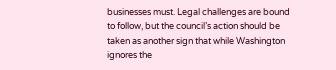businesses must. Legal challenges are bound to follow, but the council’s action should be taken as another sign that while Washington ignores the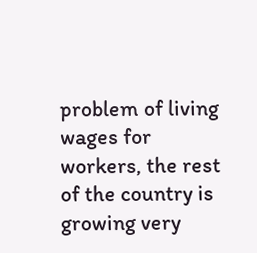problem of living wages for workers, the rest of the country is growing very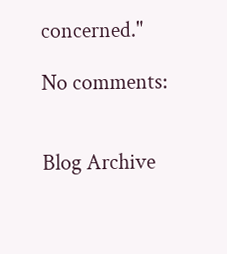concerned."

No comments:


Blog Archive